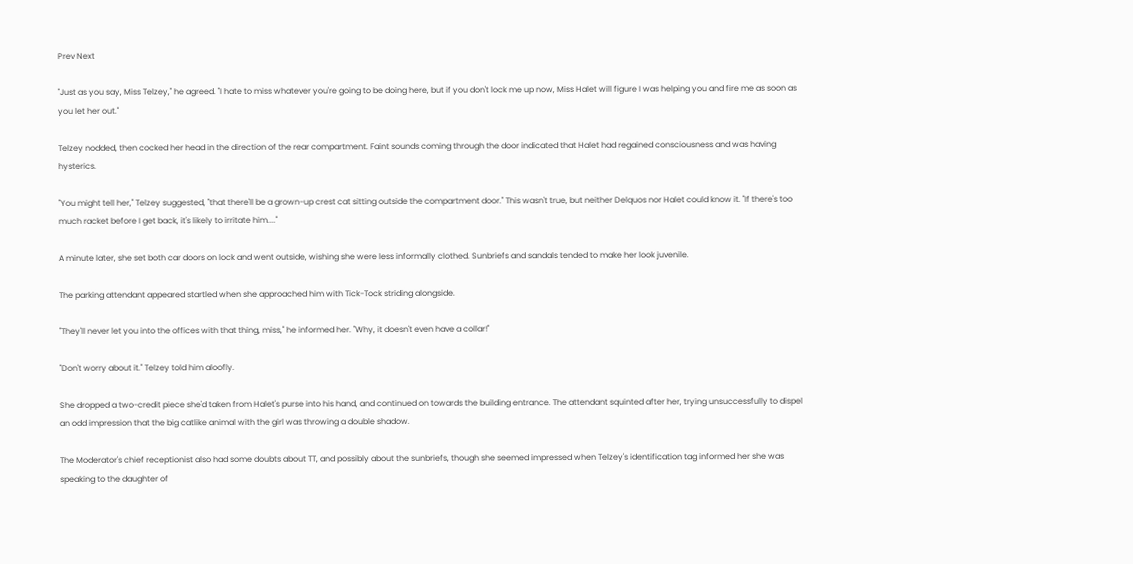Prev Next

"Just as you say, Miss Telzey," he agreed. "I hate to miss whatever you're going to be doing here, but if you don't lock me up now, Miss Halet will figure I was helping you and fire me as soon as you let her out."

Telzey nodded, then cocked her head in the direction of the rear compartment. Faint sounds coming through the door indicated that Halet had regained consciousness and was having hysterics.

"You might tell her," Telzey suggested, "that there'll be a grown-up crest cat sitting outside the compartment door." This wasn't true, but neither Delquos nor Halet could know it. "If there's too much racket before I get back, it's likely to irritate him...."

A minute later, she set both car doors on lock and went outside, wishing she were less informally clothed. Sunbriefs and sandals tended to make her look juvenile.

The parking attendant appeared startled when she approached him with Tick-Tock striding alongside.

"They'll never let you into the offices with that thing, miss," he informed her. "Why, it doesn't even have a collar!"

"Don't worry about it." Telzey told him aloofly.

She dropped a two-credit piece she'd taken from Halet's purse into his hand, and continued on towards the building entrance. The attendant squinted after her, trying unsuccessfully to dispel an odd impression that the big catlike animal with the girl was throwing a double shadow.

The Moderator's chief receptionist also had some doubts about TT, and possibly about the sunbriefs, though she seemed impressed when Telzey's identification tag informed her she was speaking to the daughter of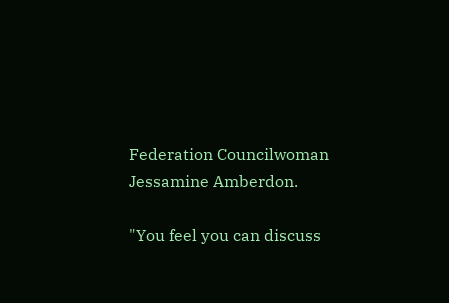Federation Councilwoman Jessamine Amberdon.

"You feel you can discuss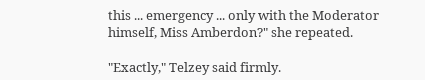this ... emergency ... only with the Moderator himself, Miss Amberdon?" she repeated.

"Exactly," Telzey said firmly.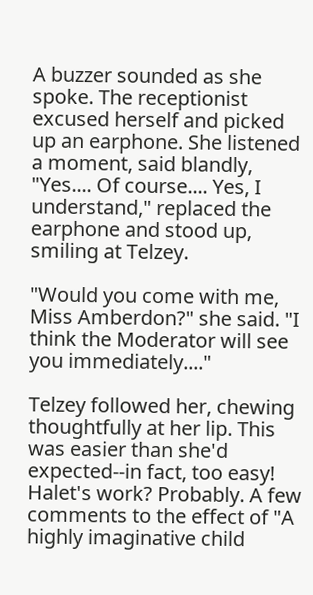A buzzer sounded as she spoke. The receptionist excused herself and picked up an earphone. She listened a moment, said blandly, "Yes.... Of course.... Yes, I understand," replaced the earphone and stood up, smiling at Telzey.

"Would you come with me, Miss Amberdon?" she said. "I think the Moderator will see you immediately...."

Telzey followed her, chewing thoughtfully at her lip. This was easier than she'd expected--in fact, too easy! Halet's work? Probably. A few comments to the effect of "A highly imaginative child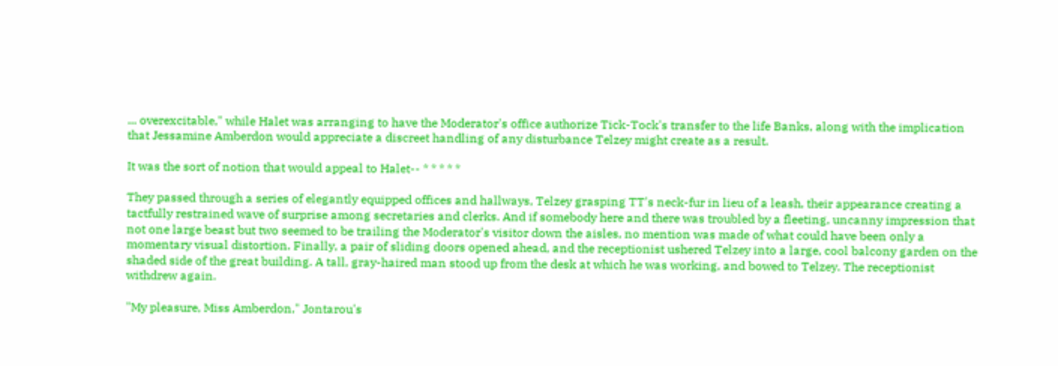... overexcitable," while Halet was arranging to have the Moderator's office authorize Tick-Tock's transfer to the life Banks, along with the implication that Jessamine Amberdon would appreciate a discreet handling of any disturbance Telzey might create as a result.

It was the sort of notion that would appeal to Halet-- * * * * *

They passed through a series of elegantly equipped offices and hallways, Telzey grasping TT's neck-fur in lieu of a leash, their appearance creating a tactfully restrained wave of surprise among secretaries and clerks. And if somebody here and there was troubled by a fleeting, uncanny impression that not one large beast but two seemed to be trailing the Moderator's visitor down the aisles, no mention was made of what could have been only a momentary visual distortion. Finally, a pair of sliding doors opened ahead, and the receptionist ushered Telzey into a large, cool balcony garden on the shaded side of the great building. A tall, gray-haired man stood up from the desk at which he was working, and bowed to Telzey. The receptionist withdrew again.

"My pleasure, Miss Amberdon," Jontarou's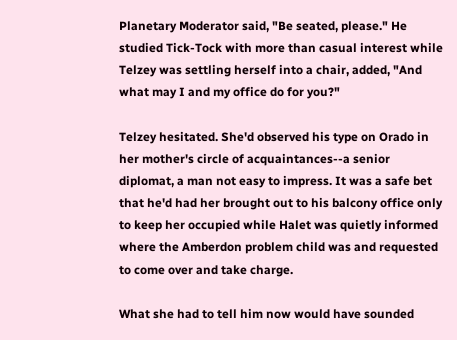Planetary Moderator said, "Be seated, please." He studied Tick-Tock with more than casual interest while Telzey was settling herself into a chair, added, "And what may I and my office do for you?"

Telzey hesitated. She'd observed his type on Orado in her mother's circle of acquaintances--a senior diplomat, a man not easy to impress. It was a safe bet that he'd had her brought out to his balcony office only to keep her occupied while Halet was quietly informed where the Amberdon problem child was and requested to come over and take charge.

What she had to tell him now would have sounded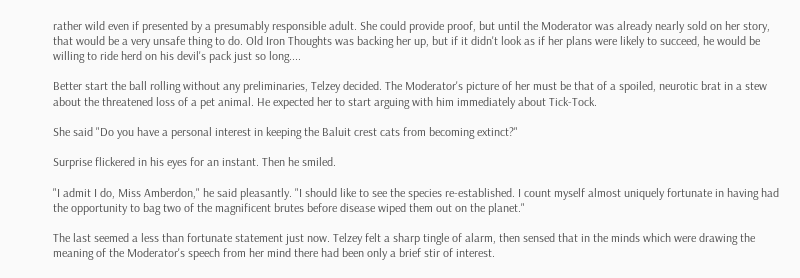rather wild even if presented by a presumably responsible adult. She could provide proof, but until the Moderator was already nearly sold on her story, that would be a very unsafe thing to do. Old Iron Thoughts was backing her up, but if it didn't look as if her plans were likely to succeed, he would be willing to ride herd on his devil's pack just so long....

Better start the ball rolling without any preliminaries, Telzey decided. The Moderator's picture of her must be that of a spoiled, neurotic brat in a stew about the threatened loss of a pet animal. He expected her to start arguing with him immediately about Tick-Tock.

She said "Do you have a personal interest in keeping the Baluit crest cats from becoming extinct?"

Surprise flickered in his eyes for an instant. Then he smiled.

"I admit I do, Miss Amberdon," he said pleasantly. "I should like to see the species re-established. I count myself almost uniquely fortunate in having had the opportunity to bag two of the magnificent brutes before disease wiped them out on the planet."

The last seemed a less than fortunate statement just now. Telzey felt a sharp tingle of alarm, then sensed that in the minds which were drawing the meaning of the Moderator's speech from her mind there had been only a brief stir of interest.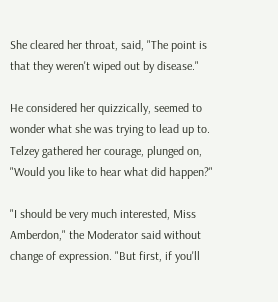She cleared her throat, said, "The point is that they weren't wiped out by disease."

He considered her quizzically, seemed to wonder what she was trying to lead up to. Telzey gathered her courage, plunged on, "Would you like to hear what did happen?"

"I should be very much interested, Miss Amberdon," the Moderator said without change of expression. "But first, if you'll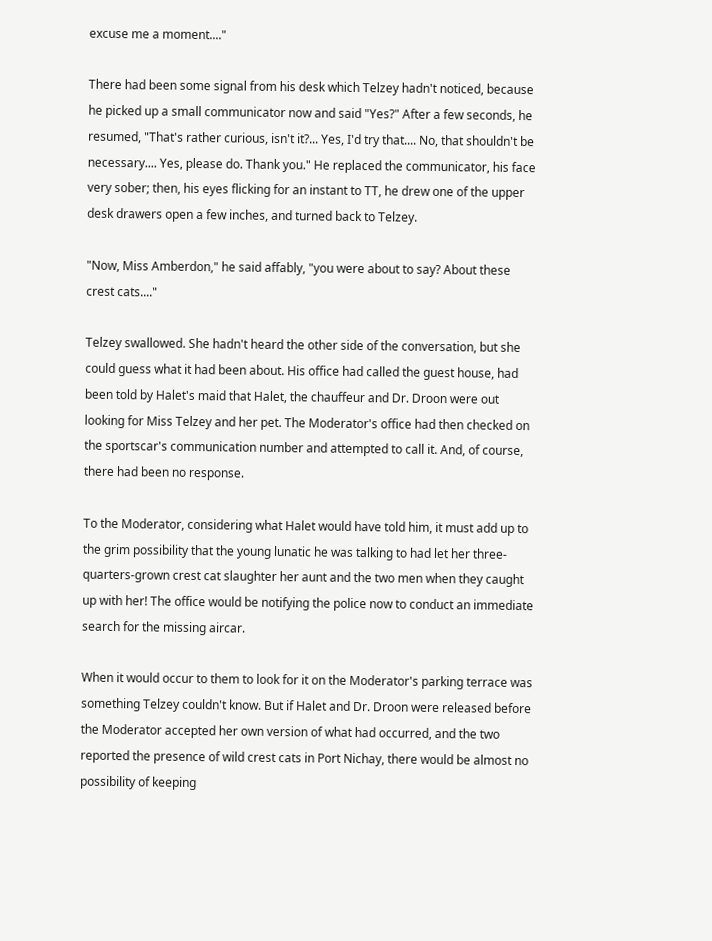excuse me a moment...."

There had been some signal from his desk which Telzey hadn't noticed, because he picked up a small communicator now and said "Yes?" After a few seconds, he resumed, "That's rather curious, isn't it?... Yes, I'd try that.... No, that shouldn't be necessary.... Yes, please do. Thank you." He replaced the communicator, his face very sober; then, his eyes flicking for an instant to TT, he drew one of the upper desk drawers open a few inches, and turned back to Telzey.

"Now, Miss Amberdon," he said affably, "you were about to say? About these crest cats...."

Telzey swallowed. She hadn't heard the other side of the conversation, but she could guess what it had been about. His office had called the guest house, had been told by Halet's maid that Halet, the chauffeur and Dr. Droon were out looking for Miss Telzey and her pet. The Moderator's office had then checked on the sportscar's communication number and attempted to call it. And, of course, there had been no response.

To the Moderator, considering what Halet would have told him, it must add up to the grim possibility that the young lunatic he was talking to had let her three-quarters-grown crest cat slaughter her aunt and the two men when they caught up with her! The office would be notifying the police now to conduct an immediate search for the missing aircar.

When it would occur to them to look for it on the Moderator's parking terrace was something Telzey couldn't know. But if Halet and Dr. Droon were released before the Moderator accepted her own version of what had occurred, and the two reported the presence of wild crest cats in Port Nichay, there would be almost no possibility of keeping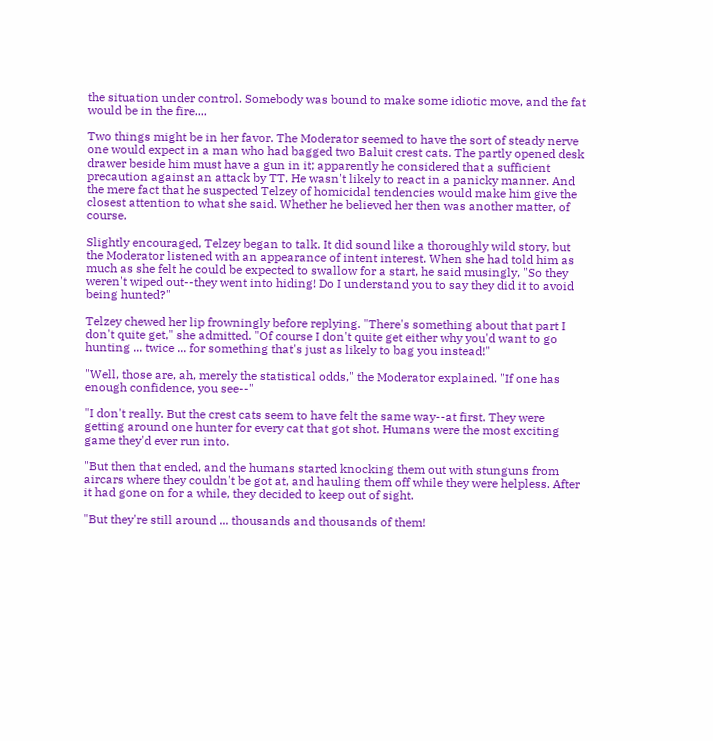the situation under control. Somebody was bound to make some idiotic move, and the fat would be in the fire....

Two things might be in her favor. The Moderator seemed to have the sort of steady nerve one would expect in a man who had bagged two Baluit crest cats. The partly opened desk drawer beside him must have a gun in it; apparently he considered that a sufficient precaution against an attack by TT. He wasn't likely to react in a panicky manner. And the mere fact that he suspected Telzey of homicidal tendencies would make him give the closest attention to what she said. Whether he believed her then was another matter, of course.

Slightly encouraged, Telzey began to talk. It did sound like a thoroughly wild story, but the Moderator listened with an appearance of intent interest. When she had told him as much as she felt he could be expected to swallow for a start, he said musingly, "So they weren't wiped out--they went into hiding! Do I understand you to say they did it to avoid being hunted?"

Telzey chewed her lip frowningly before replying. "There's something about that part I don't quite get," she admitted. "Of course I don't quite get either why you'd want to go hunting ... twice ... for something that's just as likely to bag you instead!"

"Well, those are, ah, merely the statistical odds," the Moderator explained. "If one has enough confidence, you see--"

"I don't really. But the crest cats seem to have felt the same way--at first. They were getting around one hunter for every cat that got shot. Humans were the most exciting game they'd ever run into.

"But then that ended, and the humans started knocking them out with stunguns from aircars where they couldn't be got at, and hauling them off while they were helpless. After it had gone on for a while, they decided to keep out of sight.

"But they're still around ... thousands and thousands of them!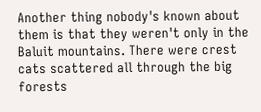Another thing nobody's known about them is that they weren't only in the Baluit mountains. There were crest cats scattered all through the big forests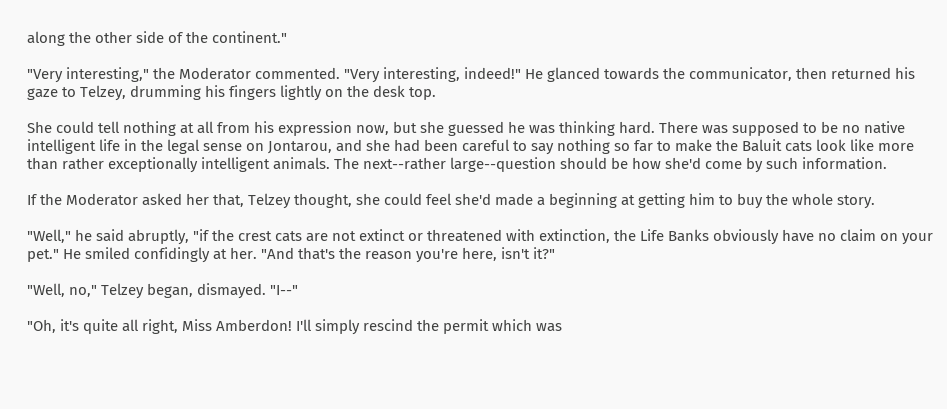along the other side of the continent."

"Very interesting," the Moderator commented. "Very interesting, indeed!" He glanced towards the communicator, then returned his gaze to Telzey, drumming his fingers lightly on the desk top.

She could tell nothing at all from his expression now, but she guessed he was thinking hard. There was supposed to be no native intelligent life in the legal sense on Jontarou, and she had been careful to say nothing so far to make the Baluit cats look like more than rather exceptionally intelligent animals. The next--rather large--question should be how she'd come by such information.

If the Moderator asked her that, Telzey thought, she could feel she'd made a beginning at getting him to buy the whole story.

"Well," he said abruptly, "if the crest cats are not extinct or threatened with extinction, the Life Banks obviously have no claim on your pet." He smiled confidingly at her. "And that's the reason you're here, isn't it?"

"Well, no," Telzey began, dismayed. "I--"

"Oh, it's quite all right, Miss Amberdon! I'll simply rescind the permit which was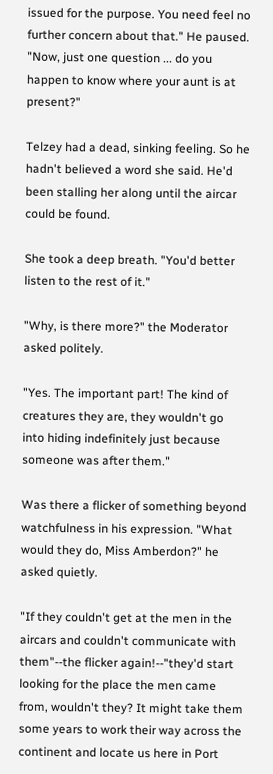issued for the purpose. You need feel no further concern about that." He paused. "Now, just one question ... do you happen to know where your aunt is at present?"

Telzey had a dead, sinking feeling. So he hadn't believed a word she said. He'd been stalling her along until the aircar could be found.

She took a deep breath. "You'd better listen to the rest of it."

"Why, is there more?" the Moderator asked politely.

"Yes. The important part! The kind of creatures they are, they wouldn't go into hiding indefinitely just because someone was after them."

Was there a flicker of something beyond watchfulness in his expression. "What would they do, Miss Amberdon?" he asked quietly.

"If they couldn't get at the men in the aircars and couldn't communicate with them"--the flicker again!--"they'd start looking for the place the men came from, wouldn't they? It might take them some years to work their way across the continent and locate us here in Port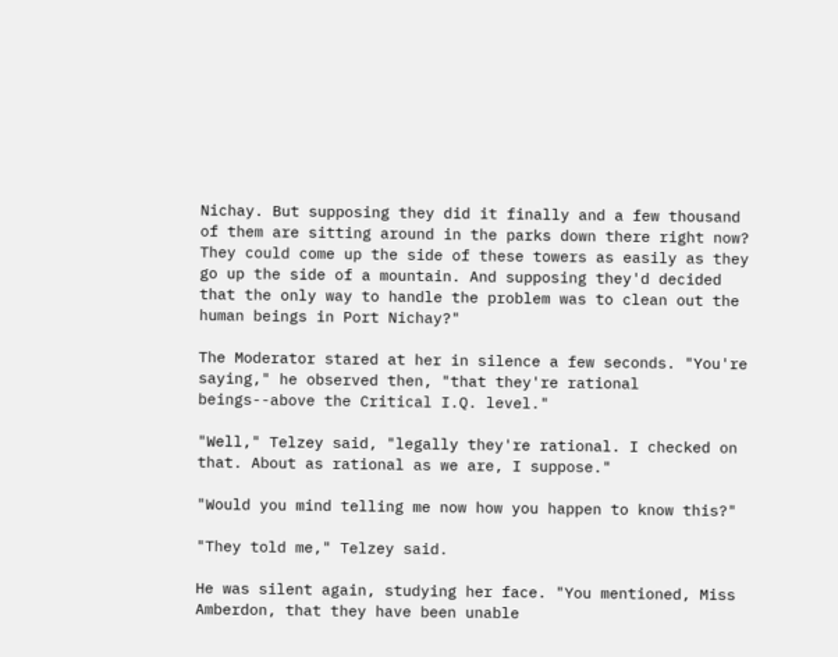Nichay. But supposing they did it finally and a few thousand of them are sitting around in the parks down there right now? They could come up the side of these towers as easily as they go up the side of a mountain. And supposing they'd decided that the only way to handle the problem was to clean out the human beings in Port Nichay?"

The Moderator stared at her in silence a few seconds. "You're saying," he observed then, "that they're rational beings--above the Critical I.Q. level."

"Well," Telzey said, "legally they're rational. I checked on that. About as rational as we are, I suppose."

"Would you mind telling me now how you happen to know this?"

"They told me," Telzey said.

He was silent again, studying her face. "You mentioned, Miss Amberdon, that they have been unable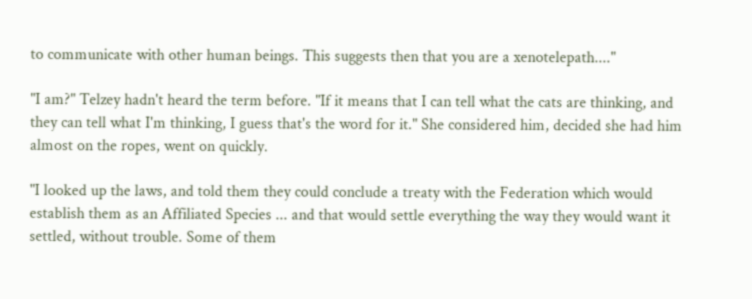to communicate with other human beings. This suggests then that you are a xenotelepath...."

"I am?" Telzey hadn't heard the term before. "If it means that I can tell what the cats are thinking, and they can tell what I'm thinking, I guess that's the word for it." She considered him, decided she had him almost on the ropes, went on quickly.

"I looked up the laws, and told them they could conclude a treaty with the Federation which would establish them as an Affiliated Species ... and that would settle everything the way they would want it settled, without trouble. Some of them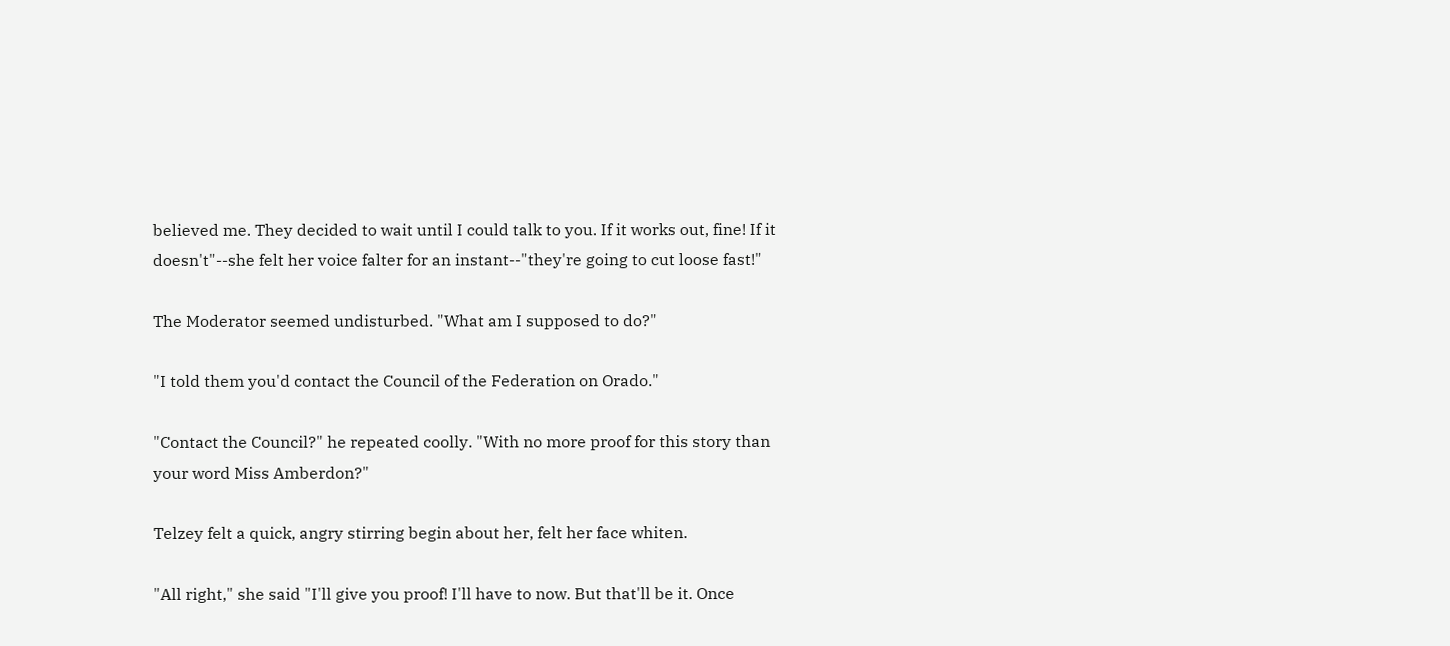believed me. They decided to wait until I could talk to you. If it works out, fine! If it doesn't"--she felt her voice falter for an instant--"they're going to cut loose fast!"

The Moderator seemed undisturbed. "What am I supposed to do?"

"I told them you'd contact the Council of the Federation on Orado."

"Contact the Council?" he repeated coolly. "With no more proof for this story than your word Miss Amberdon?"

Telzey felt a quick, angry stirring begin about her, felt her face whiten.

"All right," she said "I'll give you proof! I'll have to now. But that'll be it. Once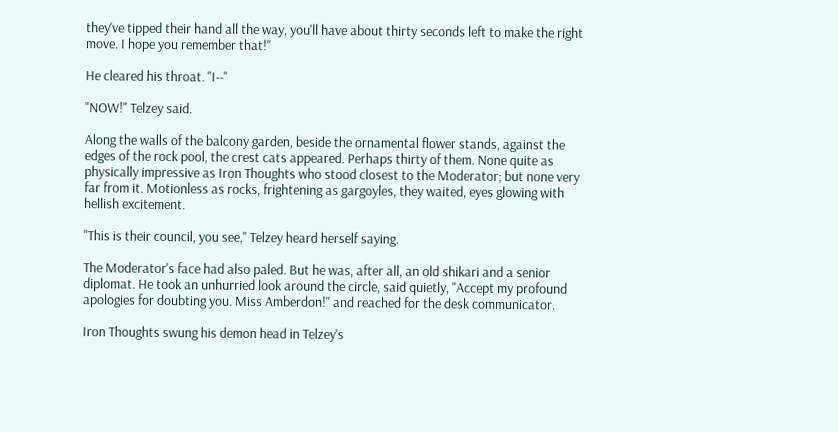they've tipped their hand all the way, you'll have about thirty seconds left to make the right move. I hope you remember that!"

He cleared his throat. "I--"

"NOW!" Telzey said.

Along the walls of the balcony garden, beside the ornamental flower stands, against the edges of the rock pool, the crest cats appeared. Perhaps thirty of them. None quite as physically impressive as Iron Thoughts who stood closest to the Moderator; but none very far from it. Motionless as rocks, frightening as gargoyles, they waited, eyes glowing with hellish excitement.

"This is their council, you see," Telzey heard herself saying.

The Moderator's face had also paled. But he was, after all, an old shikari and a senior diplomat. He took an unhurried look around the circle, said quietly, "Accept my profound apologies for doubting you. Miss Amberdon!" and reached for the desk communicator.

Iron Thoughts swung his demon head in Telzey's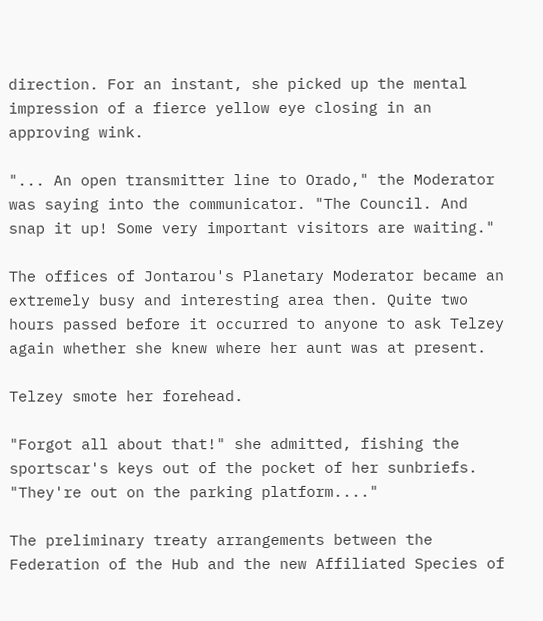direction. For an instant, she picked up the mental impression of a fierce yellow eye closing in an approving wink.

"... An open transmitter line to Orado," the Moderator was saying into the communicator. "The Council. And snap it up! Some very important visitors are waiting."

The offices of Jontarou's Planetary Moderator became an extremely busy and interesting area then. Quite two hours passed before it occurred to anyone to ask Telzey again whether she knew where her aunt was at present.

Telzey smote her forehead.

"Forgot all about that!" she admitted, fishing the sportscar's keys out of the pocket of her sunbriefs. "They're out on the parking platform...."

The preliminary treaty arrangements between the Federation of the Hub and the new Affiliated Species of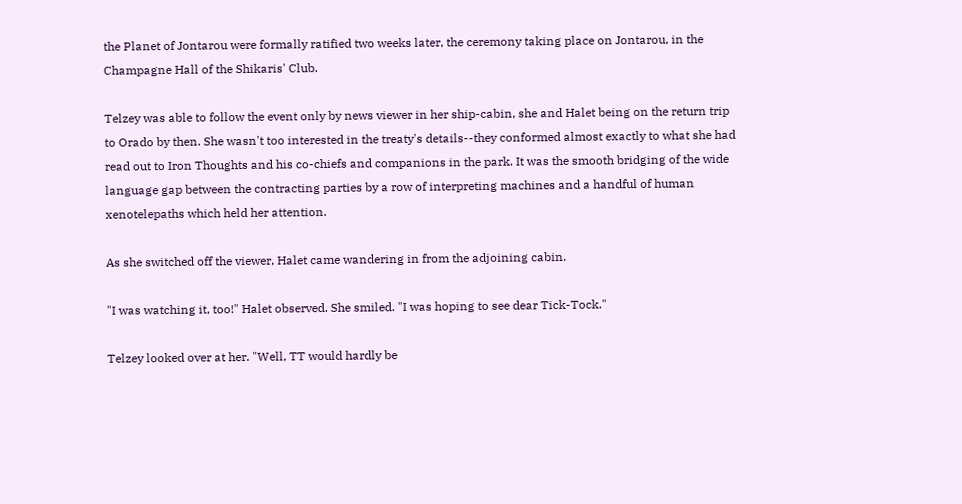the Planet of Jontarou were formally ratified two weeks later, the ceremony taking place on Jontarou, in the Champagne Hall of the Shikaris' Club.

Telzey was able to follow the event only by news viewer in her ship-cabin, she and Halet being on the return trip to Orado by then. She wasn't too interested in the treaty's details--they conformed almost exactly to what she had read out to Iron Thoughts and his co-chiefs and companions in the park. It was the smooth bridging of the wide language gap between the contracting parties by a row of interpreting machines and a handful of human xenotelepaths which held her attention.

As she switched off the viewer, Halet came wandering in from the adjoining cabin.

"I was watching it, too!" Halet observed. She smiled. "I was hoping to see dear Tick-Tock."

Telzey looked over at her. "Well, TT would hardly be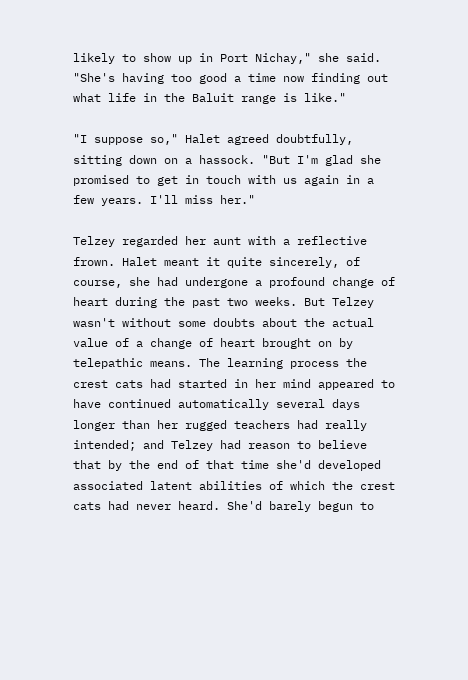likely to show up in Port Nichay," she said. "She's having too good a time now finding out what life in the Baluit range is like."

"I suppose so," Halet agreed doubtfully, sitting down on a hassock. "But I'm glad she promised to get in touch with us again in a few years. I'll miss her."

Telzey regarded her aunt with a reflective frown. Halet meant it quite sincerely, of course, she had undergone a profound change of heart during the past two weeks. But Telzey wasn't without some doubts about the actual value of a change of heart brought on by telepathic means. The learning process the crest cats had started in her mind appeared to have continued automatically several days longer than her rugged teachers had really intended; and Telzey had reason to believe that by the end of that time she'd developed associated latent abilities of which the crest cats had never heard. She'd barely begun to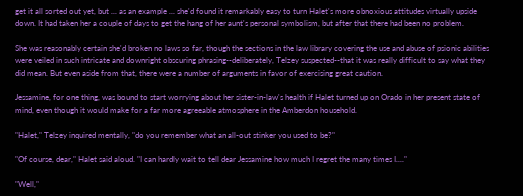get it all sorted out yet, but ... as an example ... she'd found it remarkably easy to turn Halet's more obnoxious attitudes virtually upside down. It had taken her a couple of days to get the hang of her aunt's personal symbolism, but after that there had been no problem.

She was reasonably certain she'd broken no laws so far, though the sections in the law library covering the use and abuse of psionic abilities were veiled in such intricate and downright obscuring phrasing--deliberately, Telzey suspected--that it was really difficult to say what they did mean. But even aside from that, there were a number of arguments in favor of exercising great caution.

Jessamine, for one thing, was bound to start worrying about her sister-in-law's health if Halet turned up on Orado in her present state of mind, even though it would make for a far more agreeable atmosphere in the Amberdon household.

"Halet," Telzey inquired mentally, "do you remember what an all-out stinker you used to be?"

"Of course, dear," Halet said aloud. "I can hardly wait to tell dear Jessamine how much I regret the many times I...."

"Well,"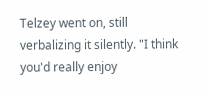Telzey went on, still verbalizing it silently. "I think you'd really enjoy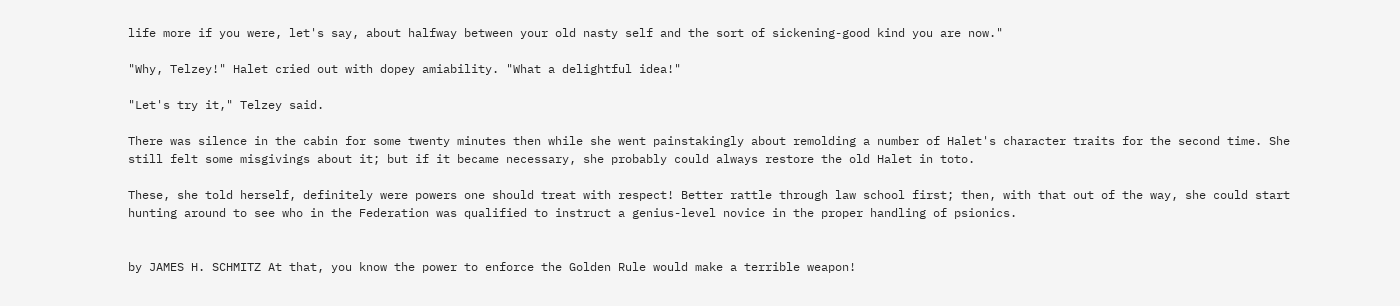life more if you were, let's say, about halfway between your old nasty self and the sort of sickening-good kind you are now."

"Why, Telzey!" Halet cried out with dopey amiability. "What a delightful idea!"

"Let's try it," Telzey said.

There was silence in the cabin for some twenty minutes then while she went painstakingly about remolding a number of Halet's character traits for the second time. She still felt some misgivings about it; but if it became necessary, she probably could always restore the old Halet in toto.

These, she told herself, definitely were powers one should treat with respect! Better rattle through law school first; then, with that out of the way, she could start hunting around to see who in the Federation was qualified to instruct a genius-level novice in the proper handling of psionics.


by JAMES H. SCHMITZ At that, you know the power to enforce the Golden Rule would make a terrible weapon!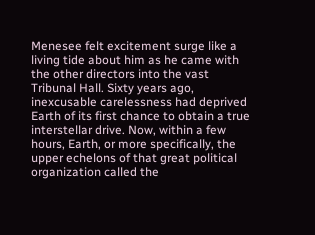Menesee felt excitement surge like a living tide about him as he came with the other directors into the vast Tribunal Hall. Sixty years ago, inexcusable carelessness had deprived Earth of its first chance to obtain a true interstellar drive. Now, within a few hours, Earth, or more specifically, the upper echelons of that great political organization called the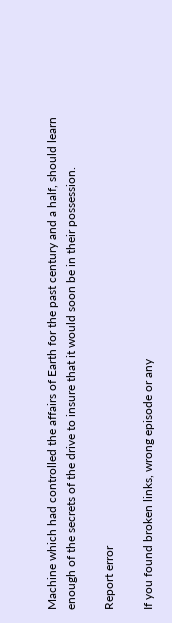Machine which had controlled the affairs of Earth for the past century and a half, should learn enough of the secrets of the drive to insure that it would soon be in their possession.

Report error

If you found broken links, wrong episode or any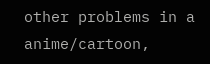other problems in a anime/cartoon,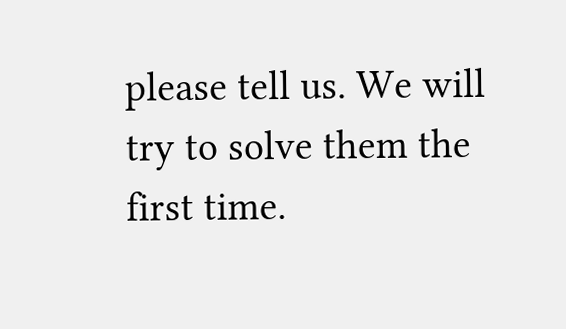please tell us. We will try to solve them the first time.